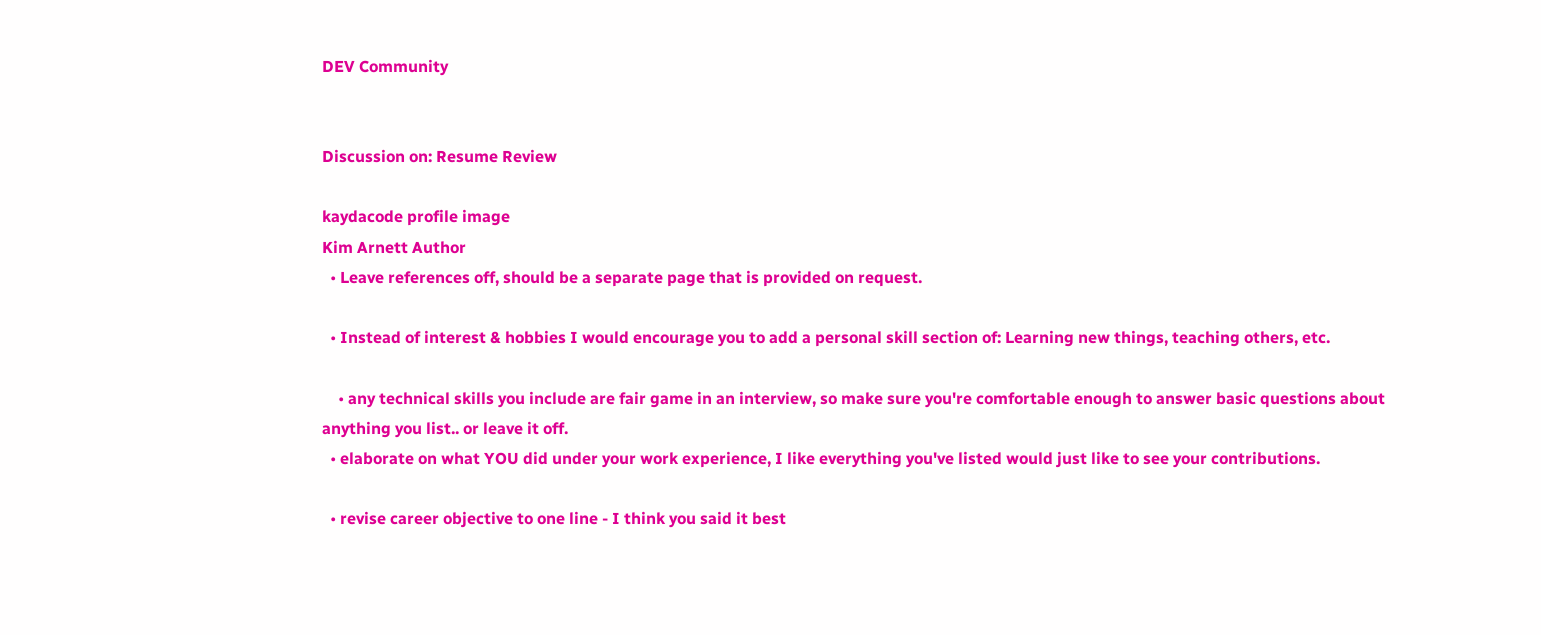DEV Community


Discussion on: Resume Review

kaydacode profile image
Kim Arnett Author
  • Leave references off, should be a separate page that is provided on request.

  • Instead of interest & hobbies I would encourage you to add a personal skill section of: Learning new things, teaching others, etc.

    • any technical skills you include are fair game in an interview, so make sure you're comfortable enough to answer basic questions about anything you list.. or leave it off.
  • elaborate on what YOU did under your work experience, I like everything you've listed would just like to see your contributions.

  • revise career objective to one line - I think you said it best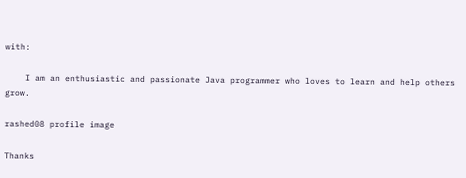with:

    I am an enthusiastic and passionate Java programmer who loves to learn and help others grow.

rashed08 profile image

Thanks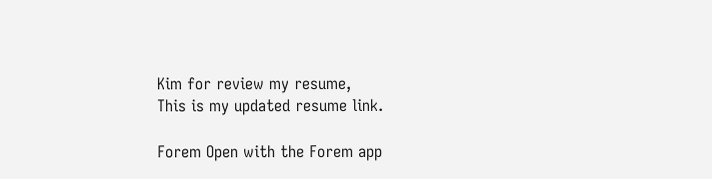Kim for review my resume,
This is my updated resume link.

Forem Open with the Forem app